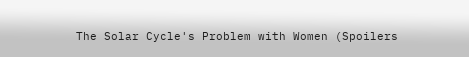The Solar Cycle's Problem with Women (Spoilers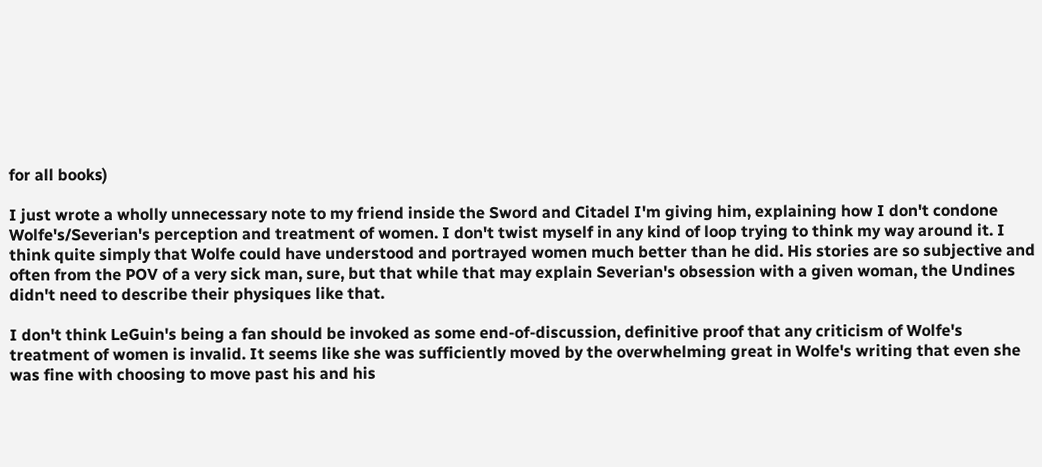for all books)

I just wrote a wholly unnecessary note to my friend inside the Sword and Citadel I'm giving him, explaining how I don't condone Wolfe's/Severian's perception and treatment of women. I don't twist myself in any kind of loop trying to think my way around it. I think quite simply that Wolfe could have understood and portrayed women much better than he did. His stories are so subjective and often from the POV of a very sick man, sure, but that while that may explain Severian's obsession with a given woman, the Undines didn't need to describe their physiques like that.

I don't think LeGuin's being a fan should be invoked as some end-of-discussion, definitive proof that any criticism of Wolfe's treatment of women is invalid. It seems like she was sufficiently moved by the overwhelming great in Wolfe's writing that even she was fine with choosing to move past his and his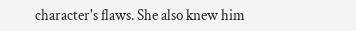character's flaws. She also knew him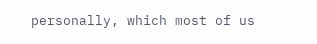personally, which most of us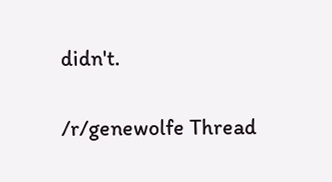didn't.

/r/genewolfe Thread